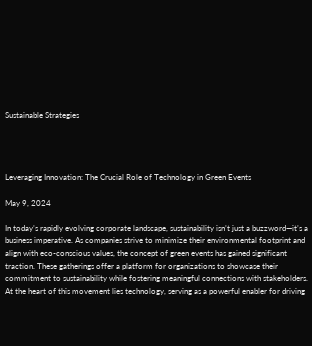Sustainable Strategies




Leveraging Innovation: The Crucial Role of Technology in Green Events

May 9, 2024

In today’s rapidly evolving corporate landscape, sustainability isn’t just a buzzword—it’s a business imperative. As companies strive to minimize their environmental footprint and align with eco-conscious values, the concept of green events has gained significant traction. These gatherings offer a platform for organizations to showcase their commitment to sustainability while fostering meaningful connections with stakeholders. At the heart of this movement lies technology, serving as a powerful enabler for driving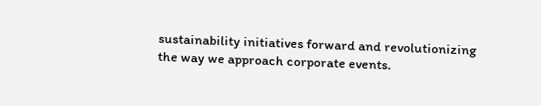sustainability initiatives forward and revolutionizing the way we approach corporate events.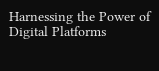Harnessing the Power of Digital Platforms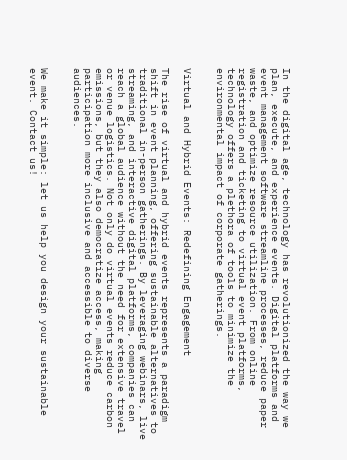In the digital age, technology has revolutionized the way we plan, execute, and experience events. Digital platforms and event management software streamline processes, reduce paper waste, and optimize resource utilization. From online registration and ticketing to virtual event platforms, technology offers a plethora of tools to minimize the environmental impact of corporate gatherings.


Virtual and Hybrid Events: Redefining Engagement

The rise of virtual and hybrid events represents a paradigm shift in event planning, offering sustainable alternatives to traditional in-person gatherings. By leveraging webinars, live streaming, and interactive digital platforms, companies can reach a global audience without the need for extensive travel or venue logistics. Not only do virtual events reduce carbon emissions, but they also democratize access, making participation more inclusive and accessible to diverse audiences.


We make it simple: let us help you design your sustainable event. Contact us!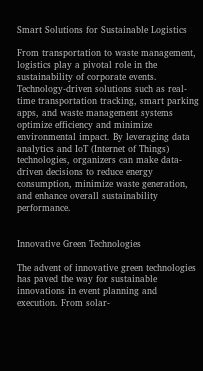Smart Solutions for Sustainable Logistics

From transportation to waste management, logistics play a pivotal role in the sustainability of corporate events. Technology-driven solutions such as real-time transportation tracking, smart parking apps, and waste management systems optimize efficiency and minimize environmental impact. By leveraging data analytics and IoT (Internet of Things) technologies, organizers can make data-driven decisions to reduce energy consumption, minimize waste generation, and enhance overall sustainability performance.


Innovative Green Technologies

The advent of innovative green technologies has paved the way for sustainable innovations in event planning and execution. From solar-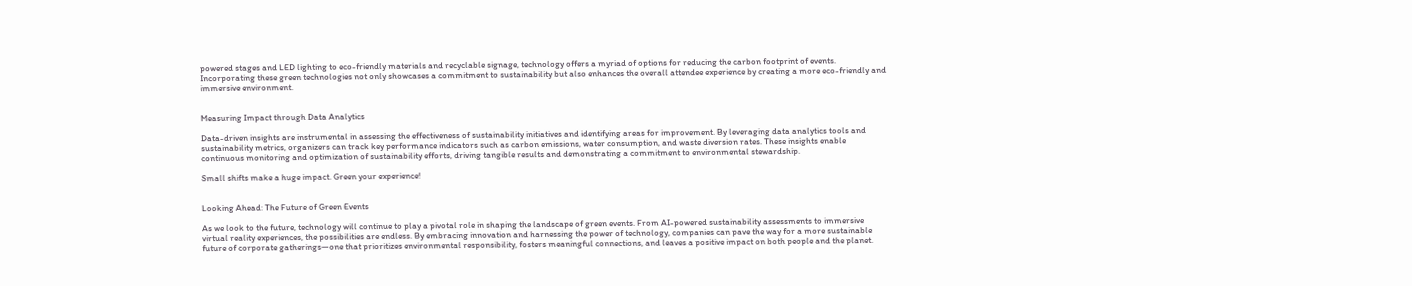powered stages and LED lighting to eco-friendly materials and recyclable signage, technology offers a myriad of options for reducing the carbon footprint of events. Incorporating these green technologies not only showcases a commitment to sustainability but also enhances the overall attendee experience by creating a more eco-friendly and immersive environment.


Measuring Impact through Data Analytics

Data-driven insights are instrumental in assessing the effectiveness of sustainability initiatives and identifying areas for improvement. By leveraging data analytics tools and sustainability metrics, organizers can track key performance indicators such as carbon emissions, water consumption, and waste diversion rates. These insights enable continuous monitoring and optimization of sustainability efforts, driving tangible results and demonstrating a commitment to environmental stewardship.

Small shifts make a huge impact. Green your experience!


Looking Ahead: The Future of Green Events

As we look to the future, technology will continue to play a pivotal role in shaping the landscape of green events. From AI-powered sustainability assessments to immersive virtual reality experiences, the possibilities are endless. By embracing innovation and harnessing the power of technology, companies can pave the way for a more sustainable future of corporate gatherings—one that prioritizes environmental responsibility, fosters meaningful connections, and leaves a positive impact on both people and the planet.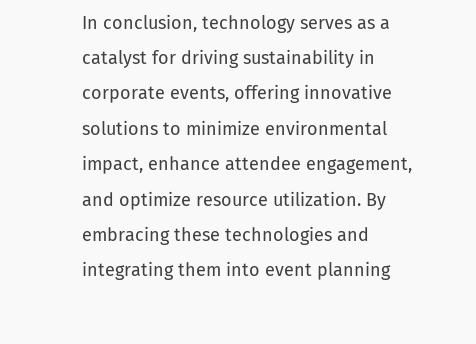In conclusion, technology serves as a catalyst for driving sustainability in corporate events, offering innovative solutions to minimize environmental impact, enhance attendee engagement, and optimize resource utilization. By embracing these technologies and integrating them into event planning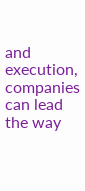and execution, companies can lead the way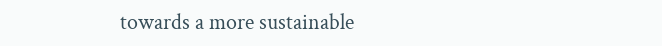towards a more sustainable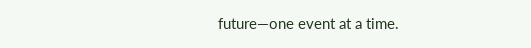future—one event at a time.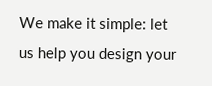We make it simple: let us help you design your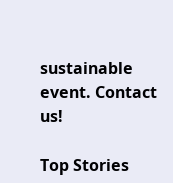sustainable event. Contact us!

Top Stories